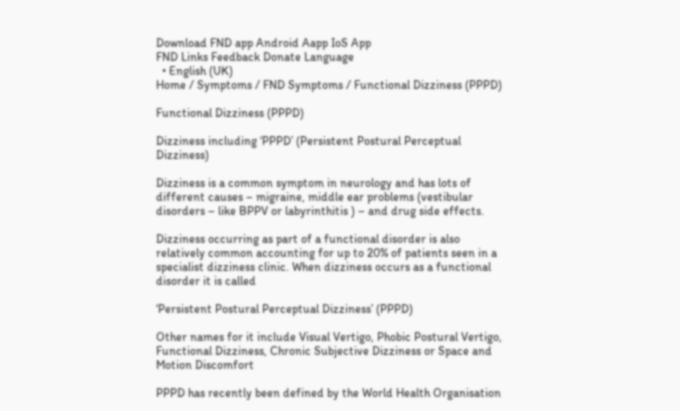Download FND app Android Aapp IoS App
FND Links Feedback Donate Language
  • English (UK)
Home / Symptoms / FND Symptoms / Functional Dizziness (PPPD)

Functional Dizziness (PPPD)

Dizziness including ‘PPPD’ (Persistent Postural Perceptual Dizziness)

Dizziness is a common symptom in neurology and has lots of different causes – migraine, middle ear problems (vestibular disorders – like BPPV or labyrinthitis ) – and drug side effects.

Dizziness occurring as part of a functional disorder is also relatively common accounting for up to 20% of patients seen in a specialist dizziness clinic. When dizziness occurs as a functional disorder it is called

‘Persistent Postural Perceptual Dizziness’ (PPPD)

Other names for it include Visual Vertigo, Phobic Postural Vertigo, Functional Dizziness, Chronic Subjective Dizziness or Space and Motion Discomfort

PPPD has recently been defined by the World Health Organisation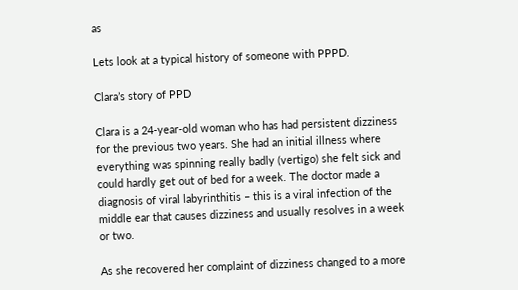as

Lets look at a typical history of someone with PPPD.

Clara’s story of PPD

Clara is a 24-year-old woman who has had persistent dizziness for the previous two years. She had an initial illness where everything was spinning really badly (vertigo) she felt sick and could hardly get out of bed for a week. The doctor made a diagnosis of viral labyrinthitis – this is a viral infection of the middle ear that causes dizziness and usually resolves in a week or two.

As she recovered her complaint of dizziness changed to a more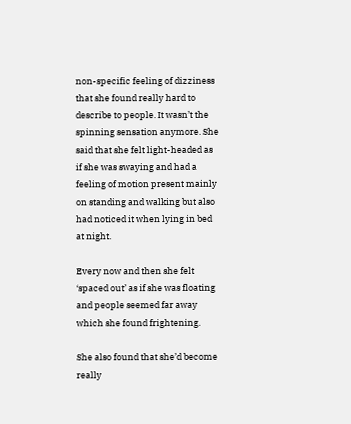non-specific feeling of dizziness that she found really hard to describe to people. It wasn’t the spinning sensation anymore. She said that she felt light-headed as if she was swaying and had a feeling of motion present mainly on standing and walking but also had noticed it when lying in bed at night.

Every now and then she felt ‘spaced out’ as if she was floating and people seemed far away which she found frightening.

She also found that she’d become really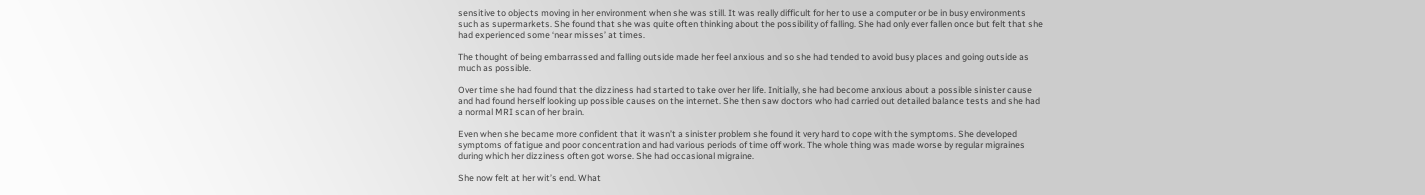sensitive to objects moving in her environment when she was still. It was really difficult for her to use a computer or be in busy environments such as supermarkets. She found that she was quite often thinking about the possibility of falling. She had only ever fallen once but felt that she had experienced some ‘near misses’ at times.

The thought of being embarrassed and falling outside made her feel anxious and so she had tended to avoid busy places and going outside as much as possible.

Over time she had found that the dizziness had started to take over her life. Initially, she had become anxious about a possible sinister cause and had found herself looking up possible causes on the internet. She then saw doctors who had carried out detailed balance tests and she had a normal MRI scan of her brain.

Even when she became more confident that it wasn’t a sinister problem she found it very hard to cope with the symptoms. She developed symptoms of fatigue and poor concentration and had various periods of time off work. The whole thing was made worse by regular migraines during which her dizziness often got worse. She had occasional migraine.

She now felt at her wit’s end. What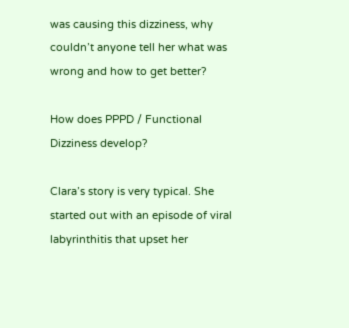was causing this dizziness, why couldn’t anyone tell her what was wrong and how to get better?

How does PPPD / Functional Dizziness develop?

Clara’s story is very typical. She started out with an episode of viral labyrinthitis that upset her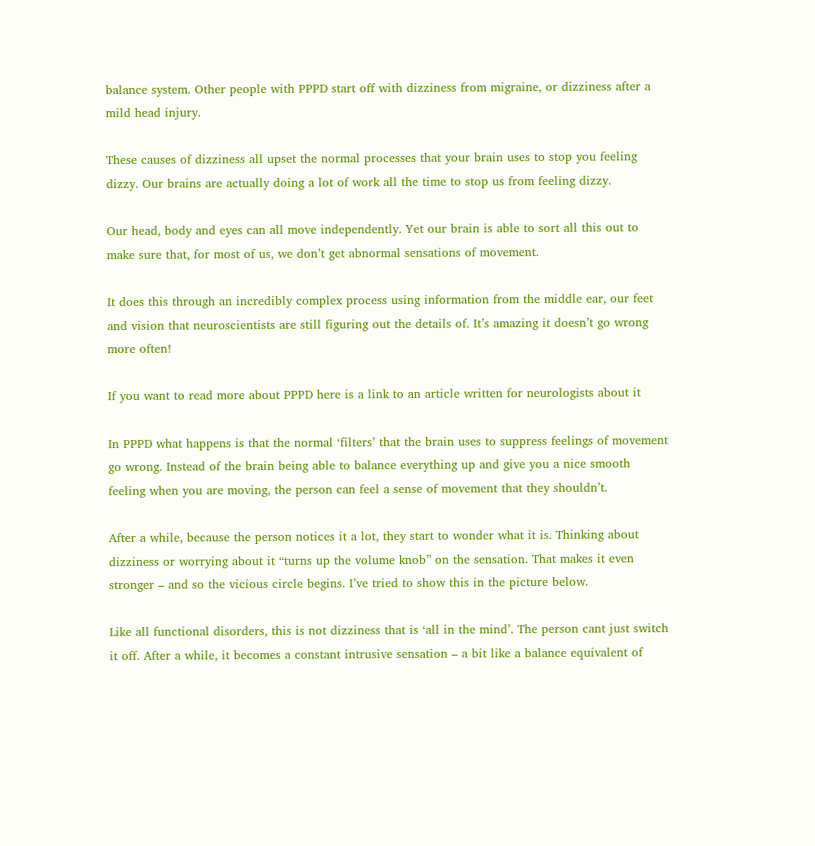balance system. Other people with PPPD start off with dizziness from migraine, or dizziness after a mild head injury.

These causes of dizziness all upset the normal processes that your brain uses to stop you feeling dizzy. Our brains are actually doing a lot of work all the time to stop us from feeling dizzy.

Our head, body and eyes can all move independently. Yet our brain is able to sort all this out to make sure that, for most of us, we don’t get abnormal sensations of movement.

It does this through an incredibly complex process using information from the middle ear, our feet and vision that neuroscientists are still figuring out the details of. It’s amazing it doesn’t go wrong more often!

If you want to read more about PPPD here is a link to an article written for neurologists about it

In PPPD what happens is that the normal ‘filters’ that the brain uses to suppress feelings of movement go wrong. Instead of the brain being able to balance everything up and give you a nice smooth feeling when you are moving, the person can feel a sense of movement that they shouldn’t.

After a while, because the person notices it a lot, they start to wonder what it is. Thinking about dizziness or worrying about it “turns up the volume knob” on the sensation. That makes it even stronger – and so the vicious circle begins. I’ve tried to show this in the picture below.

Like all functional disorders, this is not dizziness that is ‘all in the mind’. The person cant just switch it off. After a while, it becomes a constant intrusive sensation – a bit like a balance equivalent of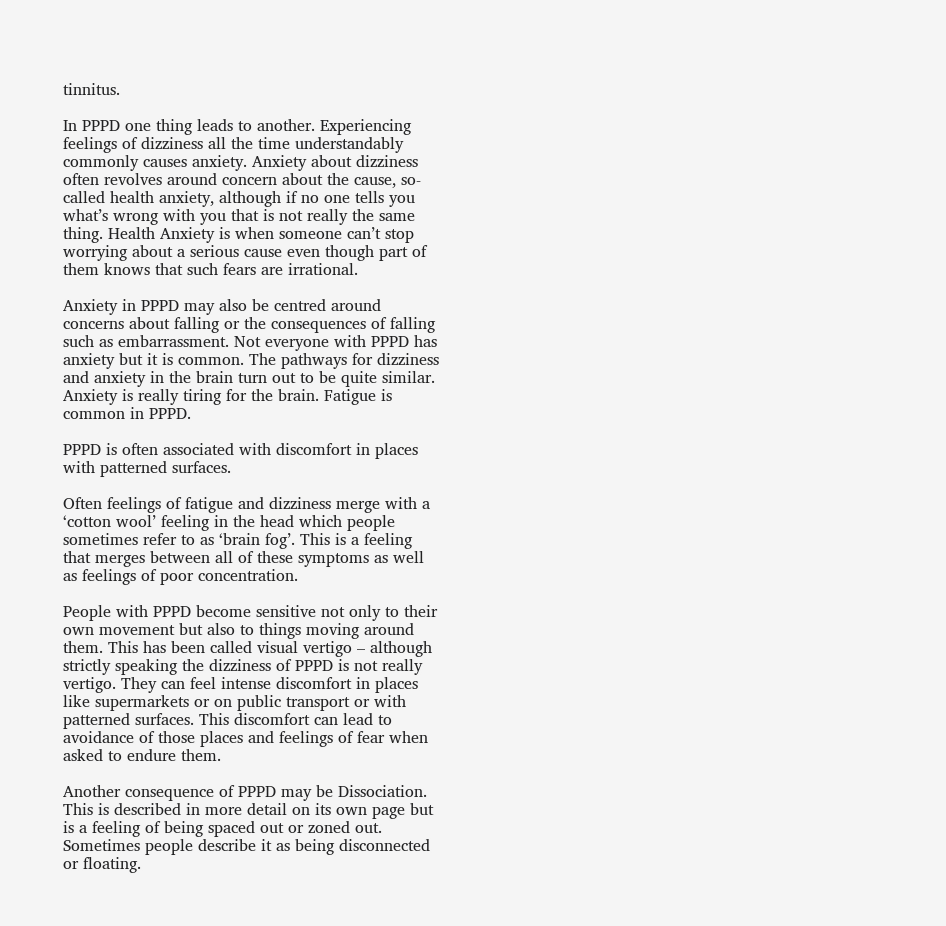tinnitus.

In PPPD one thing leads to another. Experiencing feelings of dizziness all the time understandably commonly causes anxiety. Anxiety about dizziness often revolves around concern about the cause, so-called health anxiety, although if no one tells you what’s wrong with you that is not really the same thing. Health Anxiety is when someone can’t stop worrying about a serious cause even though part of them knows that such fears are irrational.

Anxiety in PPPD may also be centred around concerns about falling or the consequences of falling such as embarrassment. Not everyone with PPPD has anxiety but it is common. The pathways for dizziness and anxiety in the brain turn out to be quite similar. Anxiety is really tiring for the brain. Fatigue is common in PPPD.

PPPD is often associated with discomfort in places with patterned surfaces.

Often feelings of fatigue and dizziness merge with a ‘cotton wool’ feeling in the head which people sometimes refer to as ‘brain fog’. This is a feeling that merges between all of these symptoms as well as feelings of poor concentration.

People with PPPD become sensitive not only to their own movement but also to things moving around them. This has been called visual vertigo – although strictly speaking the dizziness of PPPD is not really vertigo. They can feel intense discomfort in places like supermarkets or on public transport or with patterned surfaces. This discomfort can lead to avoidance of those places and feelings of fear when asked to endure them.

Another consequence of PPPD may be Dissociation. This is described in more detail on its own page but is a feeling of being spaced out or zoned out. Sometimes people describe it as being disconnected or floating.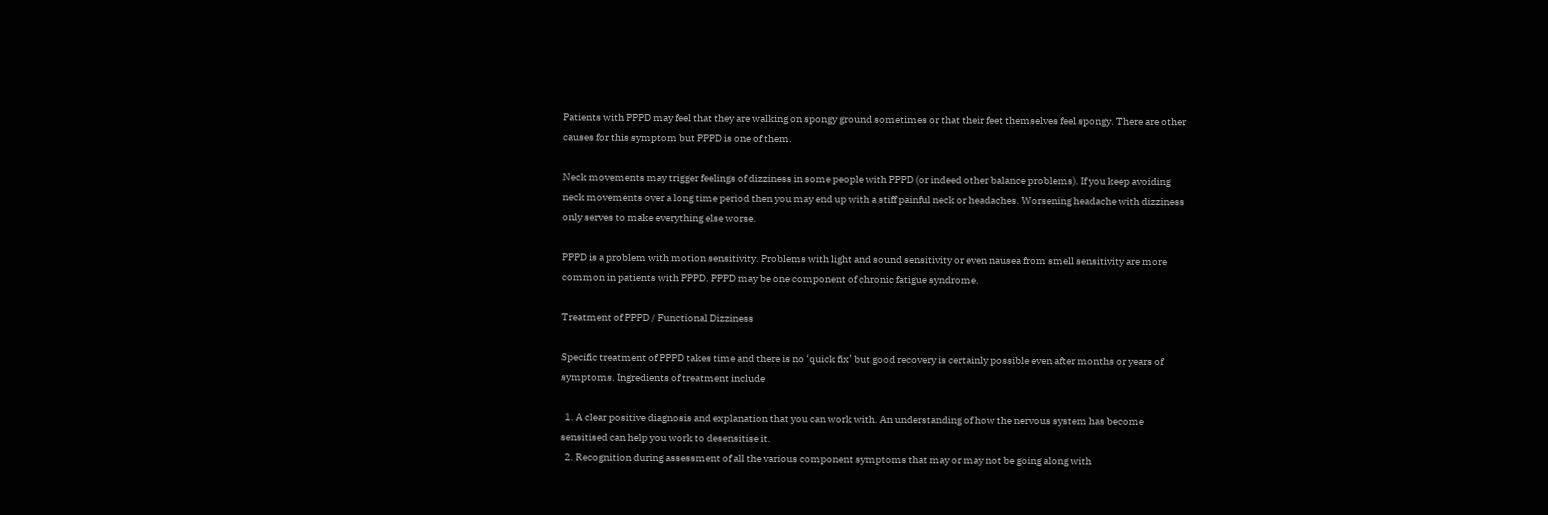Patients with PPPD may feel that they are walking on spongy ground sometimes or that their feet themselves feel spongy. There are other causes for this symptom but PPPD is one of them.

Neck movements may trigger feelings of dizziness in some people with PPPD (or indeed other balance problems). If you keep avoiding neck movements over a long time period then you may end up with a stiff painful neck or headaches. Worsening headache with dizziness only serves to make everything else worse.

PPPD is a problem with motion sensitivity. Problems with light and sound sensitivity or even nausea from smell sensitivity are more common in patients with PPPD. PPPD may be one component of chronic fatigue syndrome.

Treatment of PPPD / Functional Dizziness

Specific treatment of PPPD takes time and there is no ‘quick fix’ but good recovery is certainly possible even after months or years of symptoms. Ingredients of treatment include

  1. A clear positive diagnosis and explanation that you can work with. An understanding of how the nervous system has become sensitised can help you work to desensitise it.
  2. Recognition during assessment of all the various component symptoms that may or may not be going along with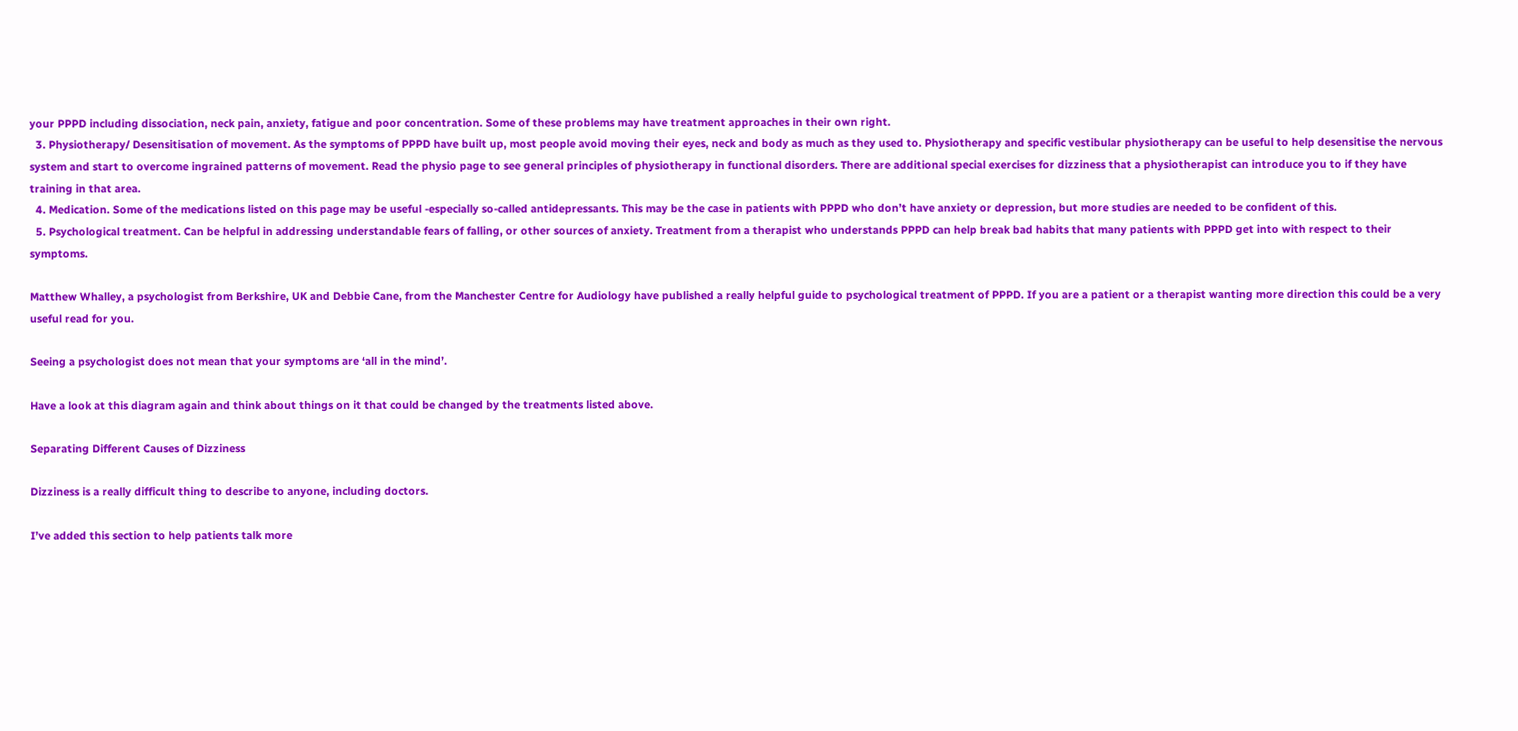your PPPD including dissociation, neck pain, anxiety, fatigue and poor concentration. Some of these problems may have treatment approaches in their own right.
  3. Physiotherapy/ Desensitisation of movement. As the symptoms of PPPD have built up, most people avoid moving their eyes, neck and body as much as they used to. Physiotherapy and specific vestibular physiotherapy can be useful to help desensitise the nervous system and start to overcome ingrained patterns of movement. Read the physio page to see general principles of physiotherapy in functional disorders. There are additional special exercises for dizziness that a physiotherapist can introduce you to if they have training in that area.
  4. Medication. Some of the medications listed on this page may be useful -especially so-called antidepressants. This may be the case in patients with PPPD who don’t have anxiety or depression, but more studies are needed to be confident of this.
  5. Psychological treatment. Can be helpful in addressing understandable fears of falling, or other sources of anxiety. Treatment from a therapist who understands PPPD can help break bad habits that many patients with PPPD get into with respect to their symptoms.

Matthew Whalley, a psychologist from Berkshire, UK and Debbie Cane, from the Manchester Centre for Audiology have published a really helpful guide to psychological treatment of PPPD. If you are a patient or a therapist wanting more direction this could be a very useful read for you.

Seeing a psychologist does not mean that your symptoms are ‘all in the mind’.

Have a look at this diagram again and think about things on it that could be changed by the treatments listed above.

Separating Different Causes of Dizziness

Dizziness is a really difficult thing to describe to anyone, including doctors.

I’ve added this section to help patients talk more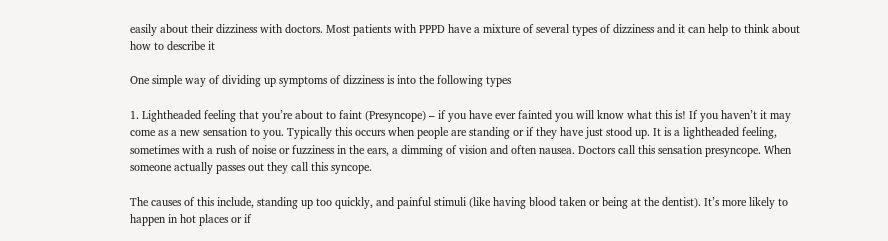easily about their dizziness with doctors. Most patients with PPPD have a mixture of several types of dizziness and it can help to think about how to describe it

One simple way of dividing up symptoms of dizziness is into the following types

1. Lightheaded feeling that you’re about to faint (Presyncope) – if you have ever fainted you will know what this is! If you haven’t it may come as a new sensation to you. Typically this occurs when people are standing or if they have just stood up. It is a lightheaded feeling, sometimes with a rush of noise or fuzziness in the ears, a dimming of vision and often nausea. Doctors call this sensation presyncope. When someone actually passes out they call this syncope.

The causes of this include, standing up too quickly, and painful stimuli (like having blood taken or being at the dentist). It’s more likely to happen in hot places or if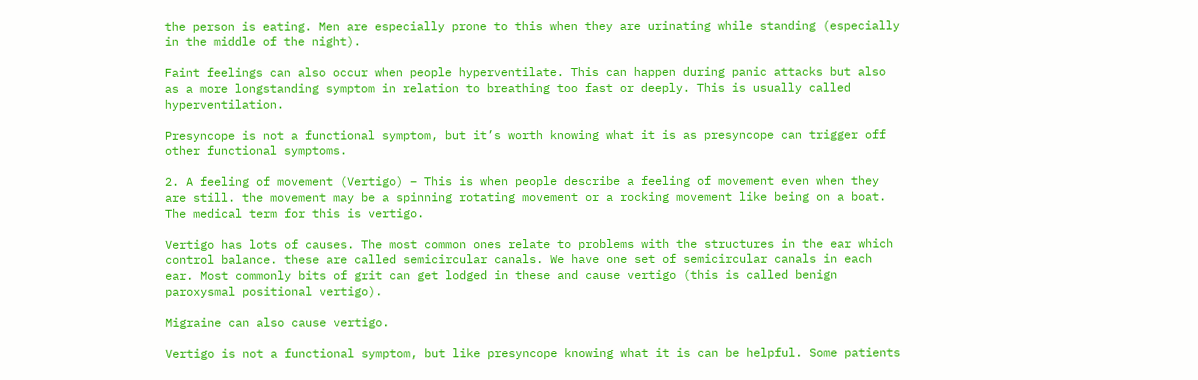the person is eating. Men are especially prone to this when they are urinating while standing (especially in the middle of the night).

Faint feelings can also occur when people hyperventilate. This can happen during panic attacks but also as a more longstanding symptom in relation to breathing too fast or deeply. This is usually called hyperventilation.

Presyncope is not a functional symptom, but it’s worth knowing what it is as presyncope can trigger off other functional symptoms.

2. A feeling of movement (Vertigo) – This is when people describe a feeling of movement even when they are still. the movement may be a spinning rotating movement or a rocking movement like being on a boat. The medical term for this is vertigo.

Vertigo has lots of causes. The most common ones relate to problems with the structures in the ear which control balance. these are called semicircular canals. We have one set of semicircular canals in each ear. Most commonly bits of grit can get lodged in these and cause vertigo (this is called benign paroxysmal positional vertigo).

Migraine can also cause vertigo.

Vertigo is not a functional symptom, but like presyncope knowing what it is can be helpful. Some patients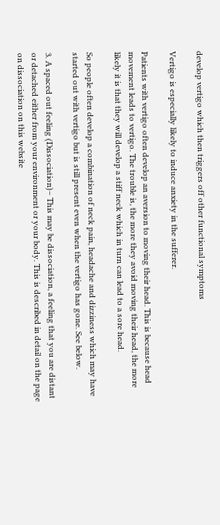develop vertigo which then triggers off other functional symptoms

Vertigo is especially likely to induce anxiety in the sufferer.

Patients with vertigo often develop an aversion to moving their head. This is because head movement leads to vertigo. The trouble is, the more they avoid moving their head, the more likely it is that they will develop a stiff neck which in turn can lead to a sore head.

So people often develop a combination of neck pain, headache and dizziness which may have started out with vertigo but is still present even when the vertigo has gone. See below.

3. A spaced out feeling (Dissociation)– This may be dissociation, a feeling that you are distant or detached either from your environment or your body. This is described in detail on the page on dissociation on this website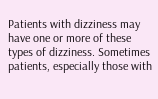Patients with dizziness may have one or more of these types of dizziness. Sometimes patients, especially those with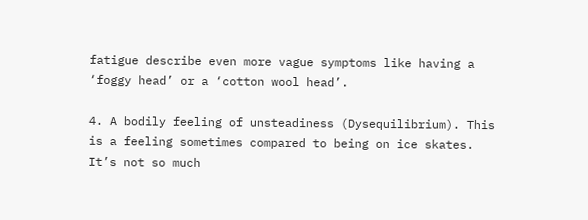fatigue describe even more vague symptoms like having a ‘foggy head’ or a ‘cotton wool head’.

4. A bodily feeling of unsteadiness (Dysequilibrium). This is a feeling sometimes compared to being on ice skates. It’s not so much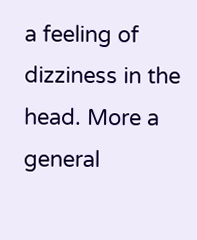a feeling of dizziness in the head. More a general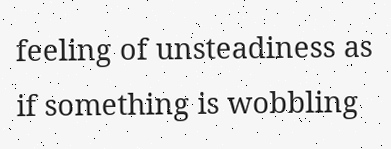feeling of unsteadiness as if something is wobbling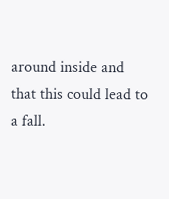around inside and that this could lead to a fall.